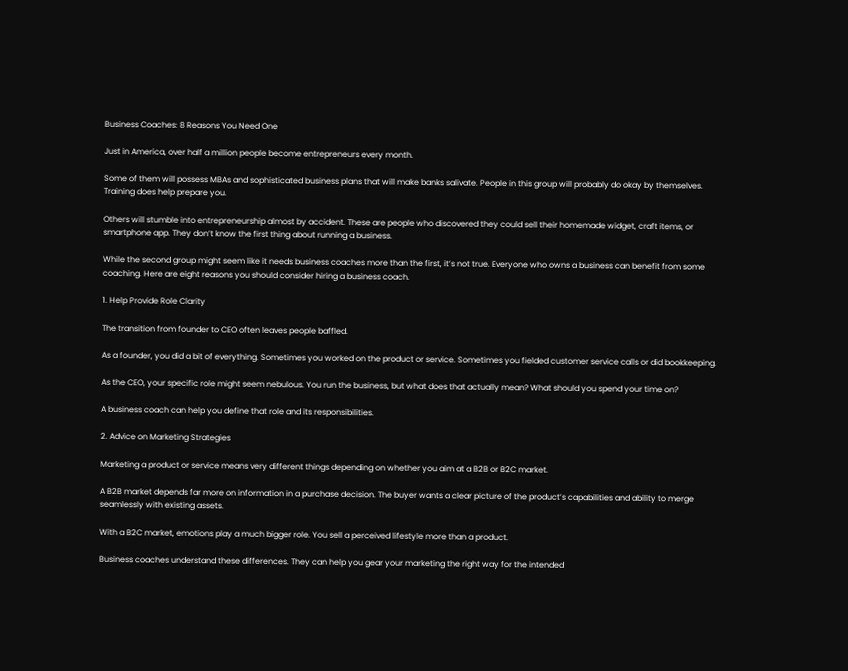Business Coaches: 8 Reasons You Need One

Just in America, over half a million people become entrepreneurs every month.

Some of them will possess MBAs and sophisticated business plans that will make banks salivate. People in this group will probably do okay by themselves. Training does help prepare you.

Others will stumble into entrepreneurship almost by accident. These are people who discovered they could sell their homemade widget, craft items, or smartphone app. They don’t know the first thing about running a business.

While the second group might seem like it needs business coaches more than the first, it’s not true. Everyone who owns a business can benefit from some coaching. Here are eight reasons you should consider hiring a business coach.

1. Help Provide Role Clarity

The transition from founder to CEO often leaves people baffled.

As a founder, you did a bit of everything. Sometimes you worked on the product or service. Sometimes you fielded customer service calls or did bookkeeping.

As the CEO, your specific role might seem nebulous. You run the business, but what does that actually mean? What should you spend your time on?

A business coach can help you define that role and its responsibilities.

2. Advice on Marketing Strategies

Marketing a product or service means very different things depending on whether you aim at a B2B or B2C market.

A B2B market depends far more on information in a purchase decision. The buyer wants a clear picture of the product’s capabilities and ability to merge seamlessly with existing assets.

With a B2C market, emotions play a much bigger role. You sell a perceived lifestyle more than a product.

Business coaches understand these differences. They can help you gear your marketing the right way for the intended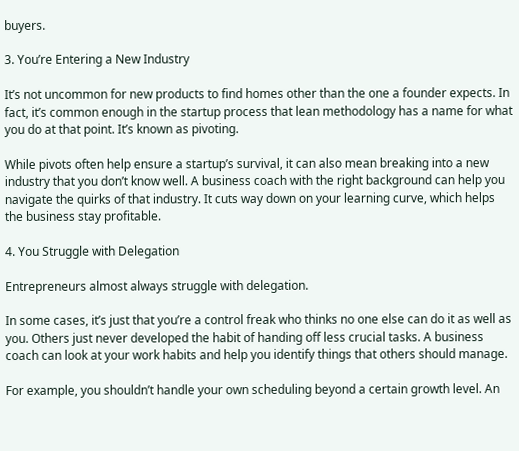buyers.

3. You’re Entering a New Industry

It’s not uncommon for new products to find homes other than the one a founder expects. In fact, it’s common enough in the startup process that lean methodology has a name for what you do at that point. It’s known as pivoting.

While pivots often help ensure a startup’s survival, it can also mean breaking into a new industry that you don’t know well. A business coach with the right background can help you navigate the quirks of that industry. It cuts way down on your learning curve, which helps the business stay profitable.

4. You Struggle with Delegation

Entrepreneurs almost always struggle with delegation.

In some cases, it’s just that you’re a control freak who thinks no one else can do it as well as you. Others just never developed the habit of handing off less crucial tasks. A business coach can look at your work habits and help you identify things that others should manage.

For example, you shouldn’t handle your own scheduling beyond a certain growth level. An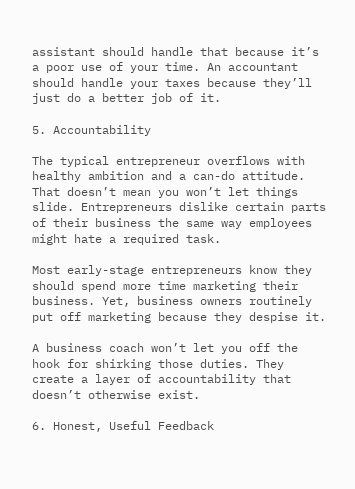assistant should handle that because it’s a poor use of your time. An accountant should handle your taxes because they’ll just do a better job of it.

5. Accountability

The typical entrepreneur overflows with healthy ambition and a can-do attitude. That doesn’t mean you won’t let things slide. Entrepreneurs dislike certain parts of their business the same way employees might hate a required task.

Most early-stage entrepreneurs know they should spend more time marketing their business. Yet, business owners routinely put off marketing because they despise it.

A business coach won’t let you off the hook for shirking those duties. They create a layer of accountability that doesn’t otherwise exist.

6. Honest, Useful Feedback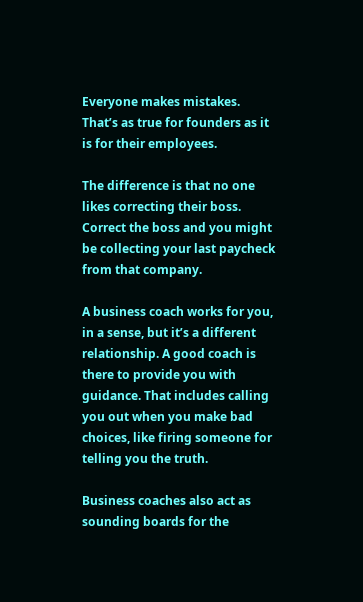Everyone makes mistakes. That’s as true for founders as it is for their employees.

The difference is that no one likes correcting their boss. Correct the boss and you might be collecting your last paycheck from that company.

A business coach works for you, in a sense, but it’s a different relationship. A good coach is there to provide you with guidance. That includes calling you out when you make bad choices, like firing someone for telling you the truth.

Business coaches also act as sounding boards for the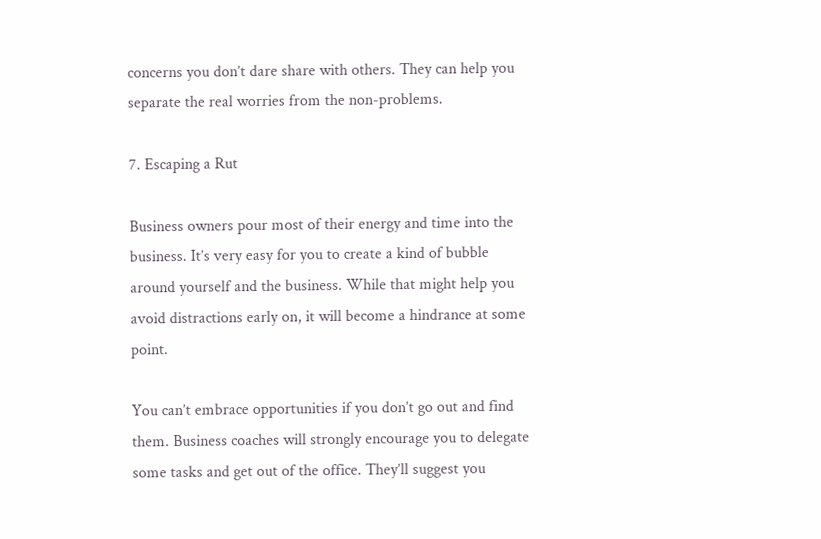concerns you don’t dare share with others. They can help you separate the real worries from the non-problems.

7. Escaping a Rut

Business owners pour most of their energy and time into the business. It’s very easy for you to create a kind of bubble around yourself and the business. While that might help you avoid distractions early on, it will become a hindrance at some point.

You can’t embrace opportunities if you don’t go out and find them. Business coaches will strongly encourage you to delegate some tasks and get out of the office. They’ll suggest you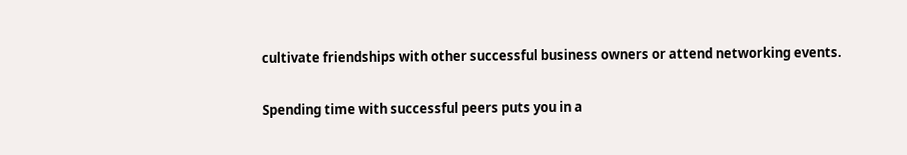cultivate friendships with other successful business owners or attend networking events.

Spending time with successful peers puts you in a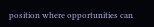position where opportunities can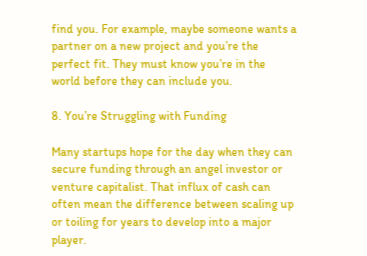find you. For example, maybe someone wants a partner on a new project and you’re the perfect fit. They must know you’re in the world before they can include you.

8. You’re Struggling with Funding

Many startups hope for the day when they can secure funding through an angel investor or venture capitalist. That influx of cash can often mean the difference between scaling up or toiling for years to develop into a major player.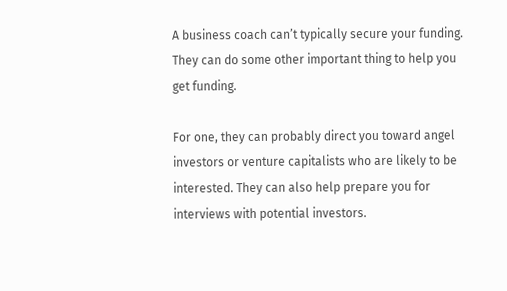A business coach can’t typically secure your funding. They can do some other important thing to help you get funding.

For one, they can probably direct you toward angel investors or venture capitalists who are likely to be interested. They can also help prepare you for interviews with potential investors.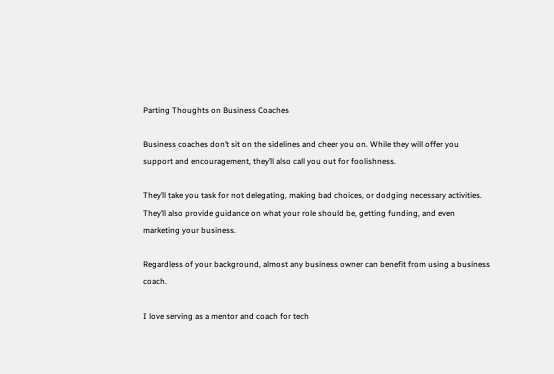Parting Thoughts on Business Coaches

Business coaches don’t sit on the sidelines and cheer you on. While they will offer you support and encouragement, they’ll also call you out for foolishness.

They’ll take you task for not delegating, making bad choices, or dodging necessary activities. They’ll also provide guidance on what your role should be, getting funding, and even marketing your business.

Regardless of your background, almost any business owner can benefit from using a business coach.

I love serving as a mentor and coach for tech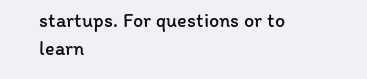startups. For questions or to learn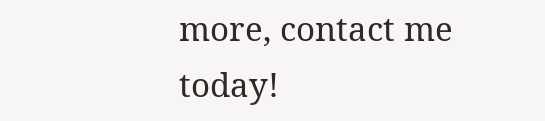more, contact me today!